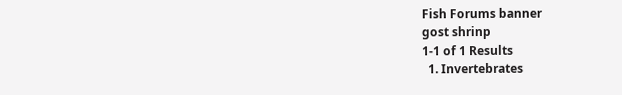Fish Forums banner
gost shrinp
1-1 of 1 Results
  1. Invertebrates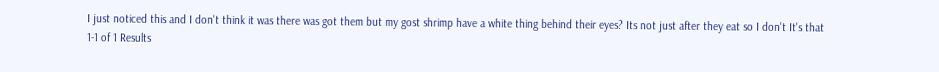I just noticed this and I don't think it was there was got them but my gost shrimp have a white thing behind their eyes? Its not just after they eat so I don't It's that
1-1 of 1 Results